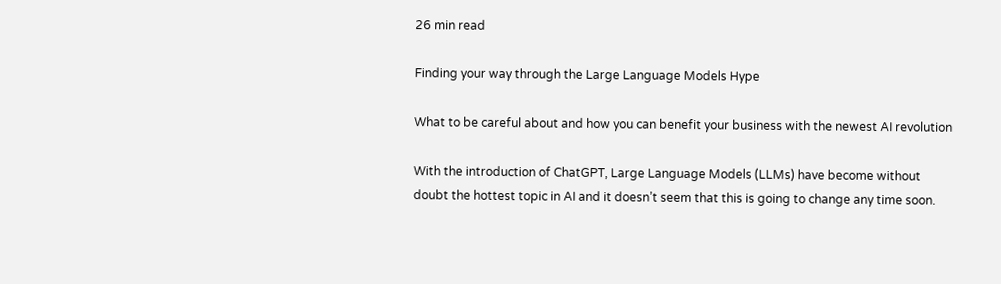26 min read

Finding your way through the Large Language Models Hype

What to be careful about and how you can benefit your business with the newest AI revolution

With the introduction of ChatGPT, Large Language Models (LLMs) have become without doubt the hottest topic in AI and it doesn’t seem that this is going to change any time soon.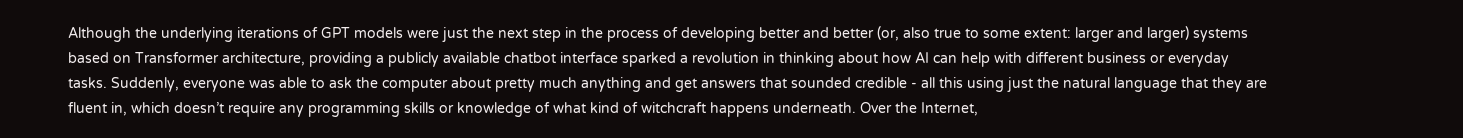Although the underlying iterations of GPT models were just the next step in the process of developing better and better (or, also true to some extent: larger and larger) systems based on Transformer architecture, providing a publicly available chatbot interface sparked a revolution in thinking about how AI can help with different business or everyday tasks. Suddenly, everyone was able to ask the computer about pretty much anything and get answers that sounded credible - all this using just the natural language that they are fluent in, which doesn’t require any programming skills or knowledge of what kind of witchcraft happens underneath. Over the Internet,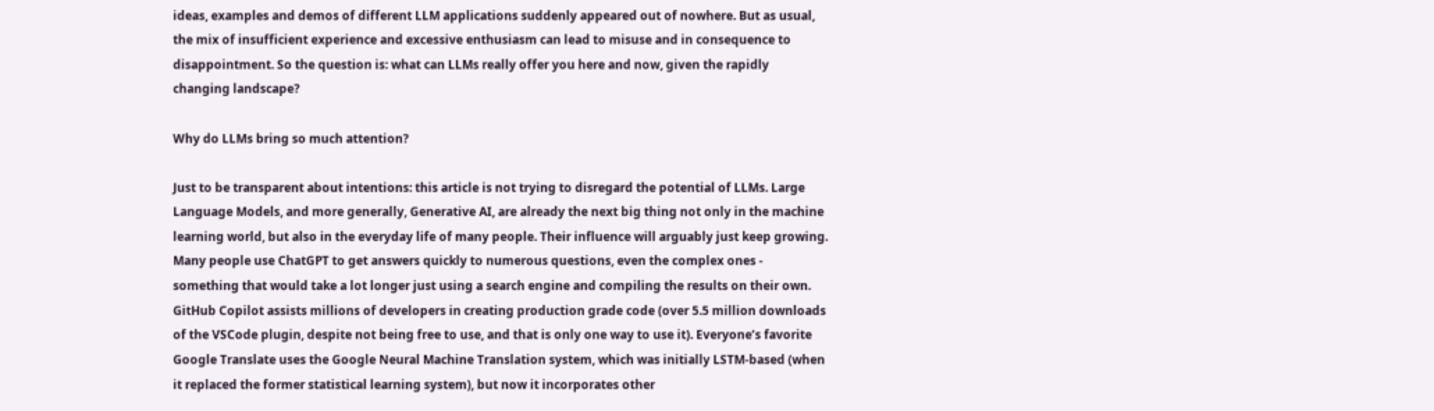ideas, examples and demos of different LLM applications suddenly appeared out of nowhere. But as usual, the mix of insufficient experience and excessive enthusiasm can lead to misuse and in consequence to disappointment. So the question is: what can LLMs really offer you here and now, given the rapidly changing landscape?

Why do LLMs bring so much attention?

Just to be transparent about intentions: this article is not trying to disregard the potential of LLMs. Large Language Models, and more generally, Generative AI, are already the next big thing not only in the machine learning world, but also in the everyday life of many people. Their influence will arguably just keep growing. Many people use ChatGPT to get answers quickly to numerous questions, even the complex ones - something that would take a lot longer just using a search engine and compiling the results on their own. GitHub Copilot assists millions of developers in creating production grade code (over 5.5 million downloads of the VSCode plugin, despite not being free to use, and that is only one way to use it). Everyone’s favorite Google Translate uses the Google Neural Machine Translation system, which was initially LSTM-based (when it replaced the former statistical learning system), but now it incorporates other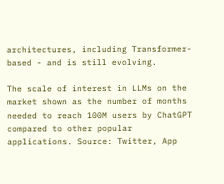architectures, including Transformer-based - and is still evolving.

The scale of interest in LLMs on the market shown as the number of months needed to reach 100M users by ChatGPT compared to other popular applications. Source: Twitter, App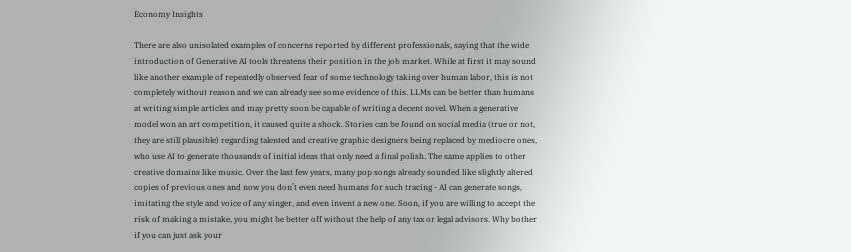Economy Insights

There are also unisolated examples of concerns reported by different professionals, saying that the wide introduction of Generative AI tools threatens their position in the job market. While at first it may sound like another example of repeatedly observed fear of some technology taking over human labor, this is not completely without reason and we can already see some evidence of this. LLMs can be better than humans at writing simple articles and may pretty soon be capable of writing a decent novel. When a generative model won an art competition, it caused quite a shock. Stories can be found on social media (true or not, they are still plausible) regarding talented and creative graphic designers being replaced by mediocre ones, who use AI to generate thousands of initial ideas that only need a final polish. The same applies to other creative domains like music. Over the last few years, many pop songs already sounded like slightly altered copies of previous ones and now you don’t even need humans for such tracing - AI can generate songs, imitating the style and voice of any singer, and even invent a new one. Soon, if you are willing to accept the risk of making a mistake, you might be better off without the help of any tax or legal advisors. Why bother if you can just ask your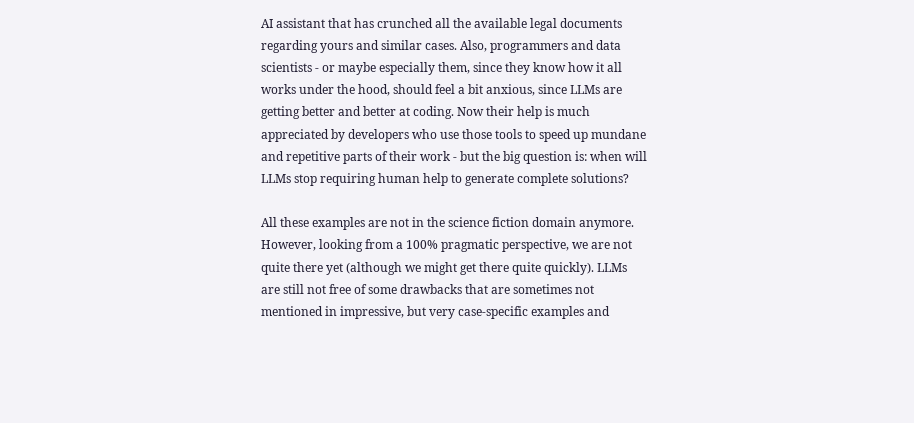AI assistant that has crunched all the available legal documents regarding yours and similar cases. Also, programmers and data scientists - or maybe especially them, since they know how it all works under the hood, should feel a bit anxious, since LLMs are getting better and better at coding. Now their help is much appreciated by developers who use those tools to speed up mundane and repetitive parts of their work - but the big question is: when will LLMs stop requiring human help to generate complete solutions?

All these examples are not in the science fiction domain anymore. However, looking from a 100% pragmatic perspective, we are not quite there yet (although we might get there quite quickly). LLMs are still not free of some drawbacks that are sometimes not mentioned in impressive, but very case-specific examples and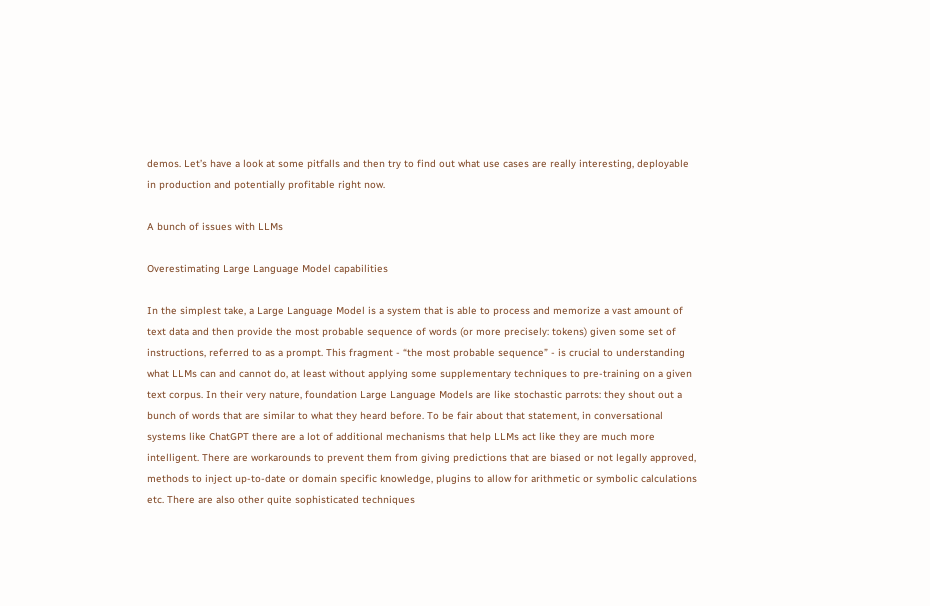demos. Let’s have a look at some pitfalls and then try to find out what use cases are really interesting, deployable in production and potentially profitable right now.

A bunch of issues with LLMs

Overestimating Large Language Model capabilities

In the simplest take, a Large Language Model is a system that is able to process and memorize a vast amount of text data and then provide the most probable sequence of words (or more precisely: tokens) given some set of instructions, referred to as a prompt. This fragment - “the most probable sequence” - is crucial to understanding what LLMs can and cannot do, at least without applying some supplementary techniques to pre-training on a given text corpus. In their very nature, foundation Large Language Models are like stochastic parrots: they shout out a bunch of words that are similar to what they heard before. To be fair about that statement, in conversational systems like ChatGPT there are a lot of additional mechanisms that help LLMs act like they are much more intelligent. There are workarounds to prevent them from giving predictions that are biased or not legally approved, methods to inject up-to-date or domain specific knowledge, plugins to allow for arithmetic or symbolic calculations etc. There are also other quite sophisticated techniques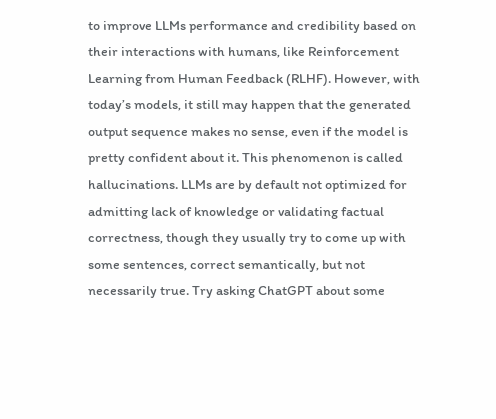to improve LLMs performance and credibility based on their interactions with humans, like Reinforcement Learning from Human Feedback (RLHF). However, with today’s models, it still may happen that the generated output sequence makes no sense, even if the model is pretty confident about it. This phenomenon is called hallucinations. LLMs are by default not optimized for admitting lack of knowledge or validating factual correctness, though they usually try to come up with some sentences, correct semantically, but not necessarily true. Try asking ChatGPT about some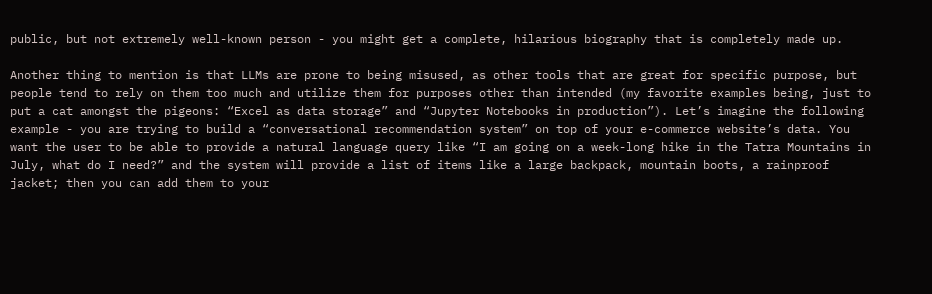public, but not extremely well-known person - you might get a complete, hilarious biography that is completely made up.

Another thing to mention is that LLMs are prone to being misused, as other tools that are great for specific purpose, but people tend to rely on them too much and utilize them for purposes other than intended (my favorite examples being, just to put a cat amongst the pigeons: “Excel as data storage” and “Jupyter Notebooks in production”). Let’s imagine the following example - you are trying to build a “conversational recommendation system” on top of your e-commerce website’s data. You want the user to be able to provide a natural language query like “I am going on a week-long hike in the Tatra Mountains in July, what do I need?” and the system will provide a list of items like a large backpack, mountain boots, a rainproof jacket; then you can add them to your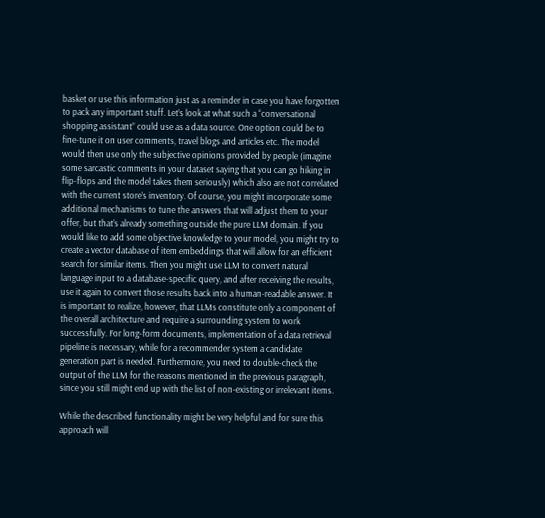basket or use this information just as a reminder in case you have forgotten to pack any important stuff. Let’s look at what such a “conversational shopping assistant” could use as a data source. One option could be to fine-tune it on user comments, travel blogs and articles etc. The model would then use only the subjective opinions provided by people (imagine some sarcastic comments in your dataset saying that you can go hiking in flip-flops and the model takes them seriously) which also are not correlated with the current store’s inventory. Of course, you might incorporate some additional mechanisms to tune the answers that will adjust them to your offer, but that’s already something outside the pure LLM domain. If you would like to add some objective knowledge to your model, you might try to create a vector database of item embeddings that will allow for an efficient search for similar items. Then you might use LLM to convert natural language input to a database-specific query, and after receiving the results, use it again to convert those results back into a human-readable answer. It is important to realize, however, that LLMs constitute only a component of the overall architecture and require a surrounding system to work successfully. For long-form documents, implementation of a data retrieval pipeline is necessary, while for a recommender system a candidate generation part is needed. Furthermore, you need to double-check the output of the LLM for the reasons mentioned in the previous paragraph, since you still might end up with the list of non-existing or irrelevant items.

While the described functionality might be very helpful and for sure this approach will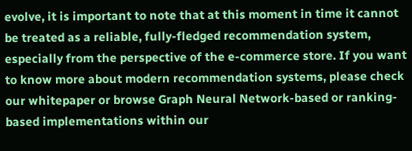evolve, it is important to note that at this moment in time it cannot be treated as a reliable, fully-fledged recommendation system, especially from the perspective of the e-commerce store. If you want to know more about modern recommendation systems, please check our whitepaper or browse Graph Neural Network-based or ranking-based implementations within our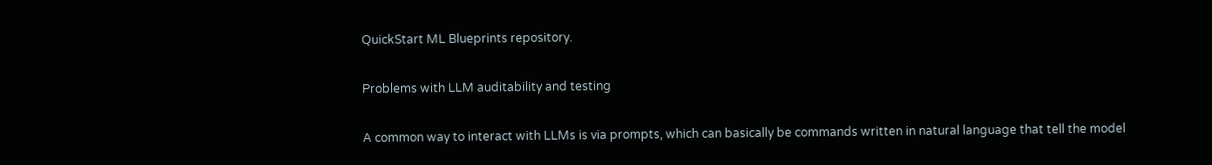QuickStart ML Blueprints repository.

Problems with LLM auditability and testing

A common way to interact with LLMs is via prompts, which can basically be commands written in natural language that tell the model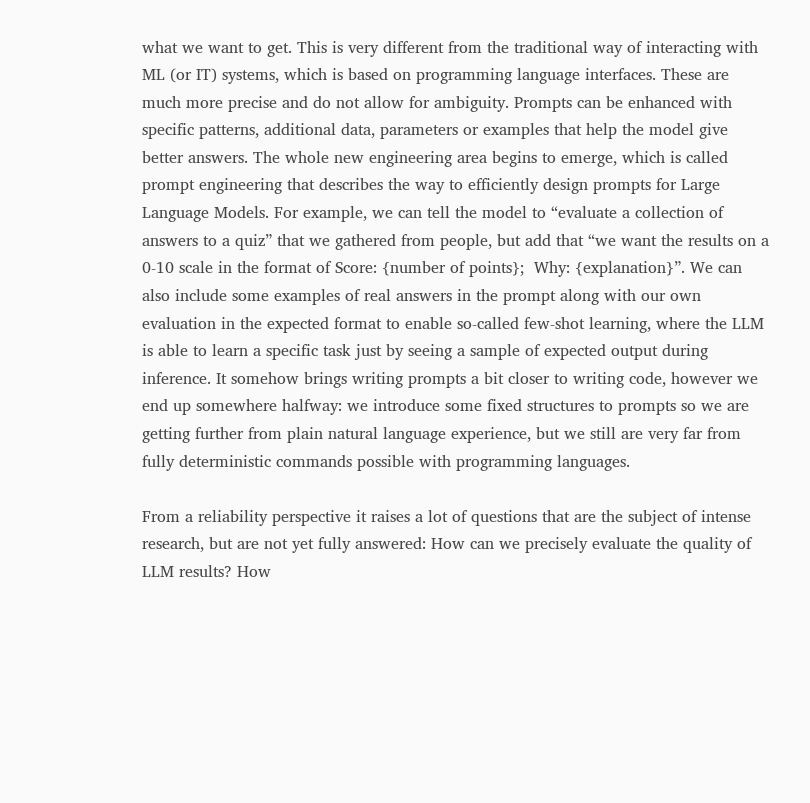what we want to get. This is very different from the traditional way of interacting with ML (or IT) systems, which is based on programming language interfaces. These are much more precise and do not allow for ambiguity. Prompts can be enhanced with specific patterns, additional data, parameters or examples that help the model give better answers. The whole new engineering area begins to emerge, which is called prompt engineering that describes the way to efficiently design prompts for Large Language Models. For example, we can tell the model to “evaluate a collection of answers to a quiz” that we gathered from people, but add that “we want the results on a 0-10 scale in the format of Score: {number of points};  Why: {explanation}”. We can also include some examples of real answers in the prompt along with our own evaluation in the expected format to enable so-called few-shot learning, where the LLM is able to learn a specific task just by seeing a sample of expected output during inference. It somehow brings writing prompts a bit closer to writing code, however we end up somewhere halfway: we introduce some fixed structures to prompts so we are getting further from plain natural language experience, but we still are very far from fully deterministic commands possible with programming languages.

From a reliability perspective it raises a lot of questions that are the subject of intense research, but are not yet fully answered: How can we precisely evaluate the quality of LLM results? How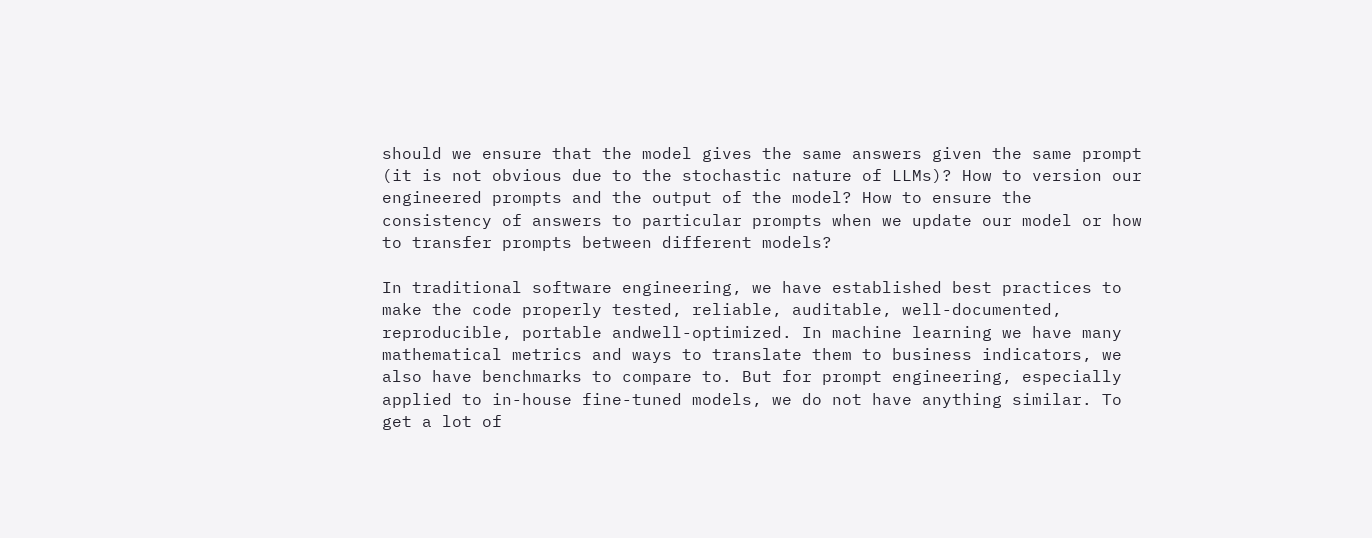should we ensure that the model gives the same answers given the same prompt (it is not obvious due to the stochastic nature of LLMs)? How to version our engineered prompts and the output of the model? How to ensure the consistency of answers to particular prompts when we update our model or how to transfer prompts between different models?

In traditional software engineering, we have established best practices to make the code properly tested, reliable, auditable, well-documented, reproducible, portable andwell-optimized. In machine learning we have many mathematical metrics and ways to translate them to business indicators, we also have benchmarks to compare to. But for prompt engineering, especially applied to in-house fine-tuned models, we do not have anything similar. To get a lot of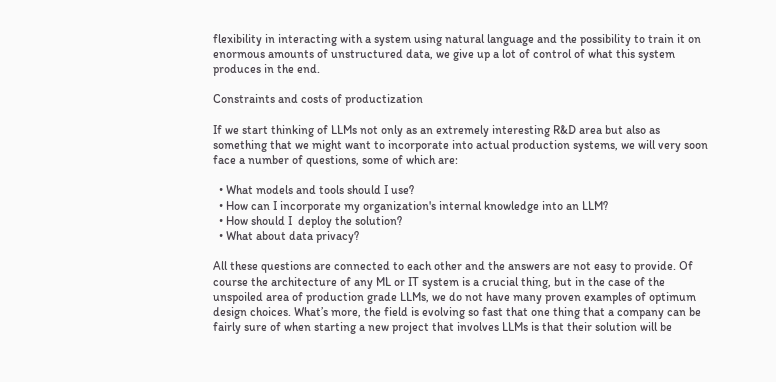flexibility in interacting with a system using natural language and the possibility to train it on enormous amounts of unstructured data, we give up a lot of control of what this system produces in the end.

Constraints and costs of productization

If we start thinking of LLMs not only as an extremely interesting R&D area but also as something that we might want to incorporate into actual production systems, we will very soon face a number of questions, some of which are:

  • What models and tools should I use?
  • How can I incorporate my organization's internal knowledge into an LLM?
  • How should I  deploy the solution?
  • What about data privacy?

All these questions are connected to each other and the answers are not easy to provide. Of course the architecture of any ML or IT system is a crucial thing, but in the case of the unspoiled area of production grade LLMs, we do not have many proven examples of optimum design choices. What’s more, the field is evolving so fast that one thing that a company can be fairly sure of when starting a new project that involves LLMs is that their solution will be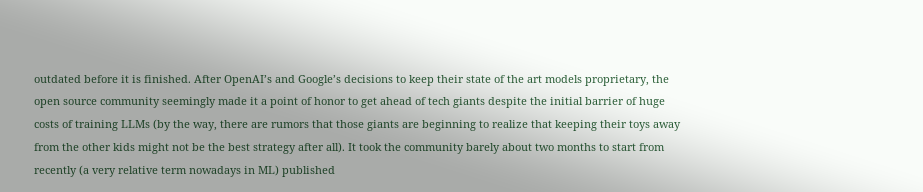outdated before it is finished. After OpenAI’s and Google’s decisions to keep their state of the art models proprietary, the open source community seemingly made it a point of honor to get ahead of tech giants despite the initial barrier of huge costs of training LLMs (by the way, there are rumors that those giants are beginning to realize that keeping their toys away from the other kids might not be the best strategy after all). It took the community barely about two months to start from recently (a very relative term nowadays in ML) published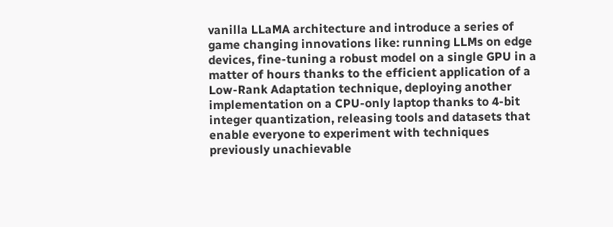vanilla LLaMA architecture and introduce a series of game changing innovations like: running LLMs on edge devices, fine-tuning a robust model on a single GPU in a matter of hours thanks to the efficient application of a Low-Rank Adaptation technique, deploying another implementation on a CPU-only laptop thanks to 4-bit integer quantization, releasing tools and datasets that enable everyone to experiment with techniques previously unachievable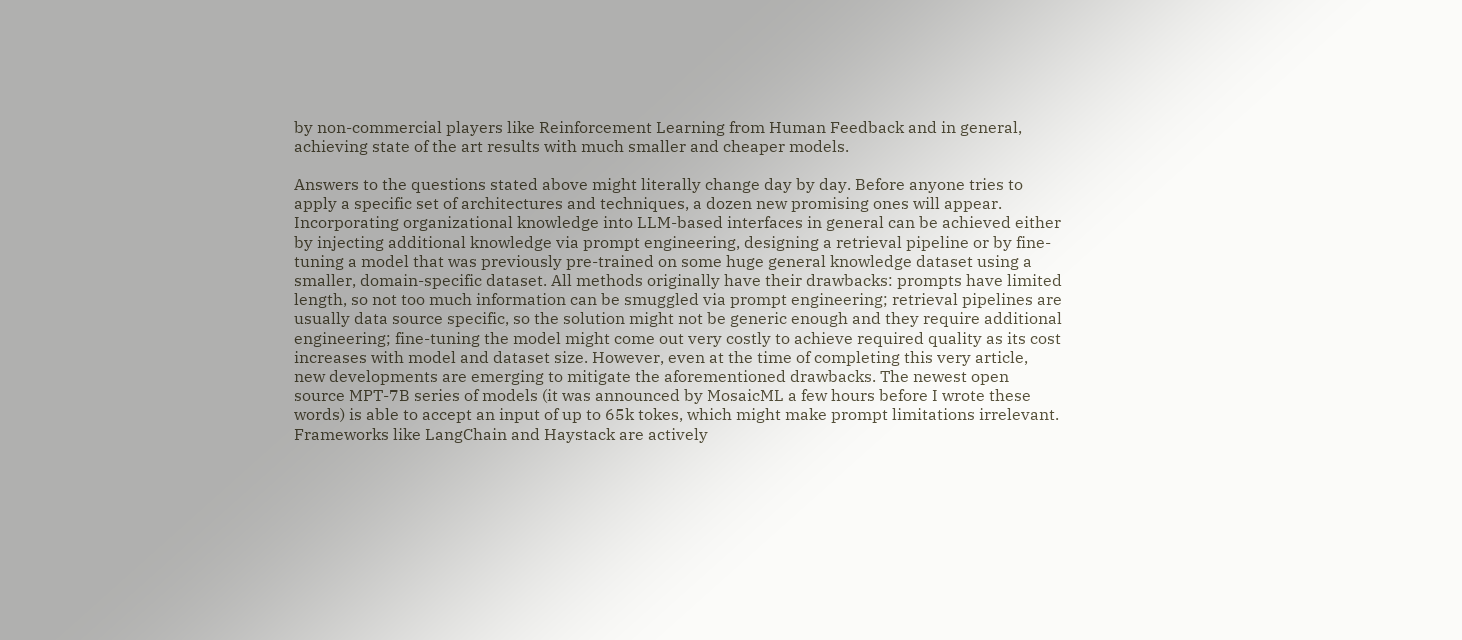by non-commercial players like Reinforcement Learning from Human Feedback and in general, achieving state of the art results with much smaller and cheaper models.

Answers to the questions stated above might literally change day by day. Before anyone tries to apply a specific set of architectures and techniques, a dozen new promising ones will appear. Incorporating organizational knowledge into LLM-based interfaces in general can be achieved either by injecting additional knowledge via prompt engineering, designing a retrieval pipeline or by fine-tuning a model that was previously pre-trained on some huge general knowledge dataset using a smaller, domain-specific dataset. All methods originally have their drawbacks: prompts have limited length, so not too much information can be smuggled via prompt engineering; retrieval pipelines are usually data source specific, so the solution might not be generic enough and they require additional engineering; fine-tuning the model might come out very costly to achieve required quality as its cost increases with model and dataset size. However, even at the time of completing this very article, new developments are emerging to mitigate the aforementioned drawbacks. The newest open source MPT-7B series of models (it was announced by MosaicML a few hours before I wrote these words) is able to accept an input of up to 65k tokes, which might make prompt limitations irrelevant. Frameworks like LangChain and Haystack are actively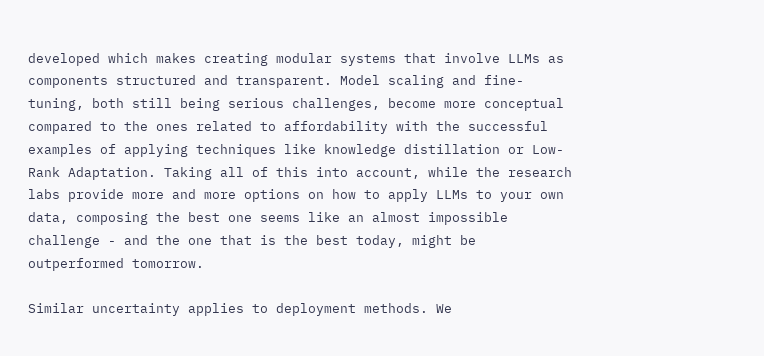developed which makes creating modular systems that involve LLMs as components structured and transparent. Model scaling and fine-tuning, both still being serious challenges, become more conceptual compared to the ones related to affordability with the successful examples of applying techniques like knowledge distillation or Low-Rank Adaptation. Taking all of this into account, while the research labs provide more and more options on how to apply LLMs to your own data, composing the best one seems like an almost impossible challenge - and the one that is the best today, might be outperformed tomorrow.

Similar uncertainty applies to deployment methods. We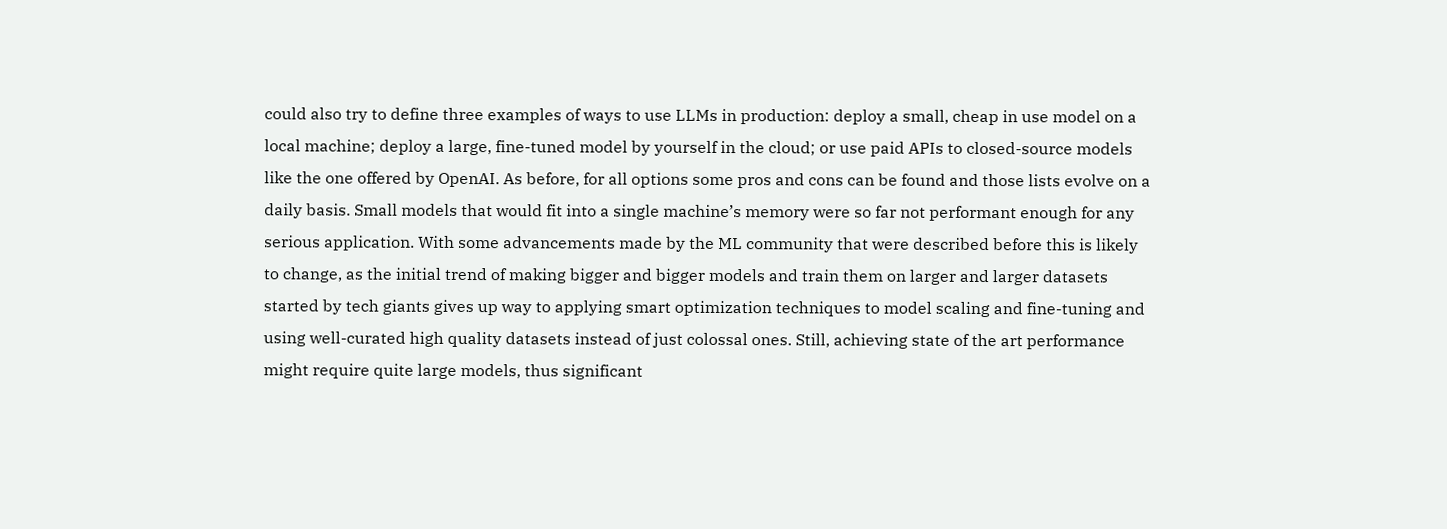could also try to define three examples of ways to use LLMs in production: deploy a small, cheap in use model on a local machine; deploy a large, fine-tuned model by yourself in the cloud; or use paid APIs to closed-source models like the one offered by OpenAI. As before, for all options some pros and cons can be found and those lists evolve on a daily basis. Small models that would fit into a single machine’s memory were so far not performant enough for any serious application. With some advancements made by the ML community that were described before this is likely to change, as the initial trend of making bigger and bigger models and train them on larger and larger datasets started by tech giants gives up way to applying smart optimization techniques to model scaling and fine-tuning and using well-curated high quality datasets instead of just colossal ones. Still, achieving state of the art performance might require quite large models, thus significant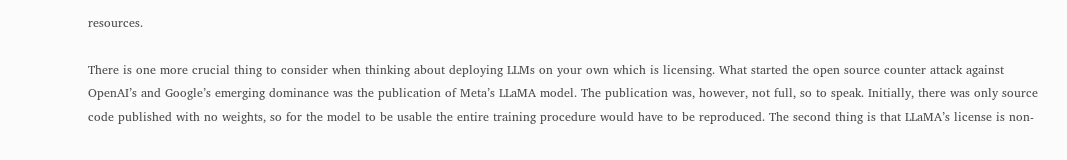resources.

There is one more crucial thing to consider when thinking about deploying LLMs on your own which is licensing. What started the open source counter attack against OpenAI’s and Google’s emerging dominance was the publication of Meta’s LLaMA model. The publication was, however, not full, so to speak. Initially, there was only source code published with no weights, so for the model to be usable the entire training procedure would have to be reproduced. The second thing is that LLaMA’s license is non-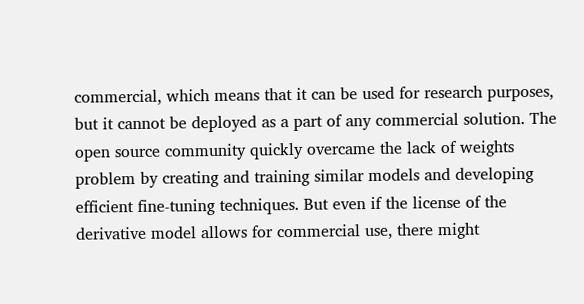commercial, which means that it can be used for research purposes, but it cannot be deployed as a part of any commercial solution. The open source community quickly overcame the lack of weights problem by creating and training similar models and developing efficient fine-tuning techniques. But even if the license of the derivative model allows for commercial use, there might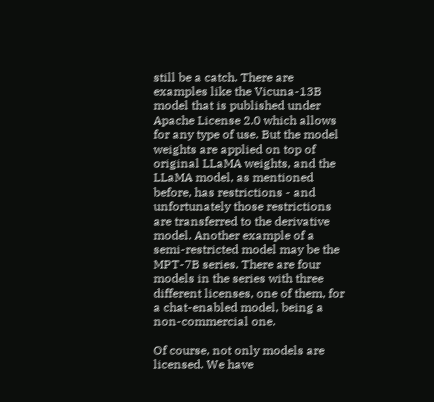still be a catch. There are examples like the Vicuna-13B model that is published under Apache License 2.0 which allows for any type of use. But the model weights are applied on top of original LLaMA weights, and the LLaMA model, as mentioned before, has restrictions - and unfortunately those restrictions are transferred to the derivative model. Another example of a semi-restricted model may be the MPT-7B series. There are four models in the series with three different licenses, one of them, for a chat-enabled model, being a non-commercial one.

Of course, not only models are licensed. We have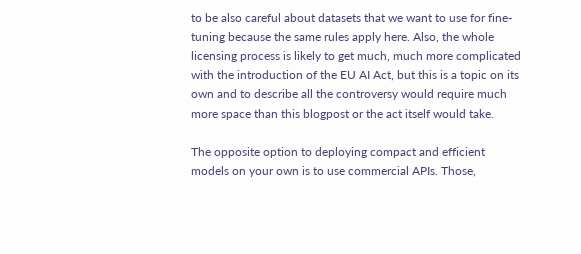to be also careful about datasets that we want to use for fine-tuning because the same rules apply here. Also, the whole licensing process is likely to get much, much more complicated with the introduction of the EU AI Act, but this is a topic on its own and to describe all the controversy would require much more space than this blogpost or the act itself would take.

The opposite option to deploying compact and efficient models on your own is to use commercial APIs. Those,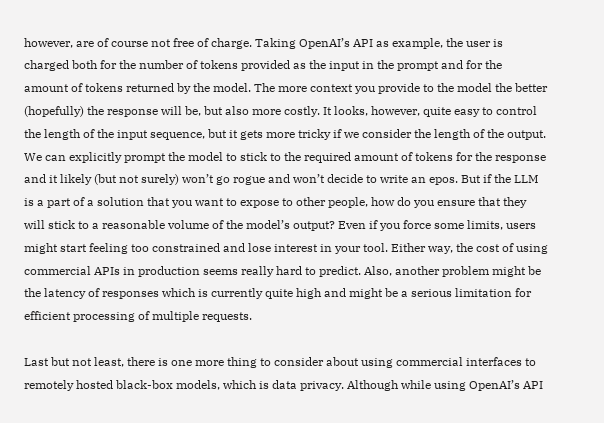however, are of course not free of charge. Taking OpenAI’s API as example, the user is charged both for the number of tokens provided as the input in the prompt and for the amount of tokens returned by the model. The more context you provide to the model the better (hopefully) the response will be, but also more costly. It looks, however, quite easy to control the length of the input sequence, but it gets more tricky if we consider the length of the output. We can explicitly prompt the model to stick to the required amount of tokens for the response and it likely (but not surely) won’t go rogue and won’t decide to write an epos. But if the LLM is a part of a solution that you want to expose to other people, how do you ensure that they will stick to a reasonable volume of the model’s output? Even if you force some limits, users might start feeling too constrained and lose interest in your tool. Either way, the cost of using commercial APIs in production seems really hard to predict. Also, another problem might be the latency of responses which is currently quite high and might be a serious limitation for efficient processing of multiple requests.

Last but not least, there is one more thing to consider about using commercial interfaces to remotely hosted black-box models, which is data privacy. Although while using OpenAI’s API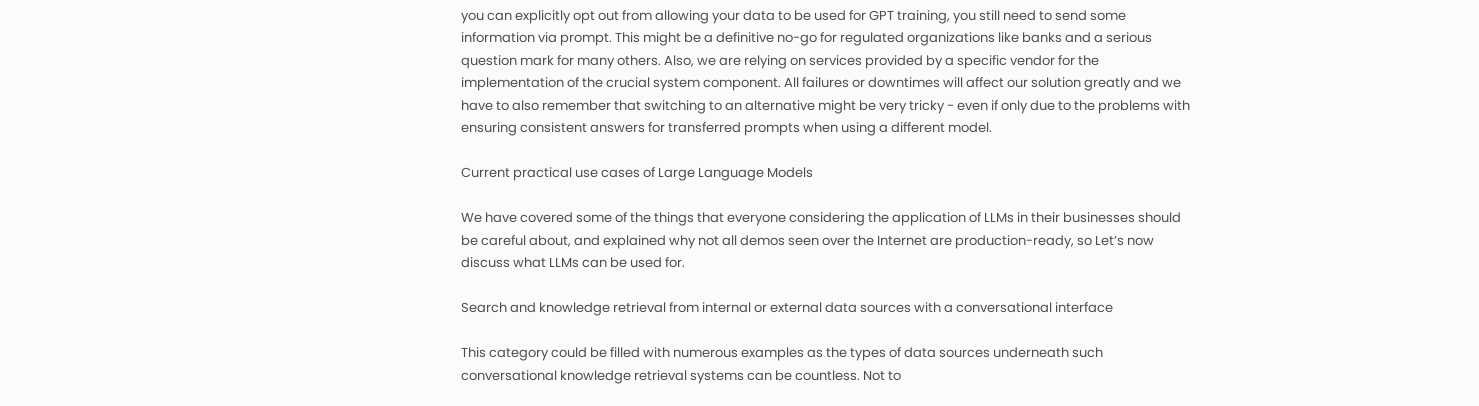you can explicitly opt out from allowing your data to be used for GPT training, you still need to send some information via prompt. This might be a definitive no-go for regulated organizations like banks and a serious question mark for many others. Also, we are relying on services provided by a specific vendor for the implementation of the crucial system component. All failures or downtimes will affect our solution greatly and we have to also remember that switching to an alternative might be very tricky - even if only due to the problems with ensuring consistent answers for transferred prompts when using a different model.

Current practical use cases of Large Language Models

We have covered some of the things that everyone considering the application of LLMs in their businesses should be careful about, and explained why not all demos seen over the Internet are production-ready, so Let’s now discuss what LLMs can be used for.

Search and knowledge retrieval from internal or external data sources with a conversational interface

This category could be filled with numerous examples as the types of data sources underneath such conversational knowledge retrieval systems can be countless. Not to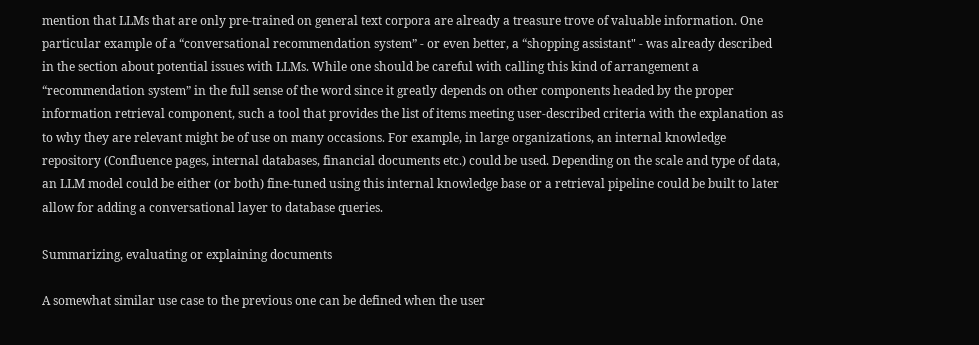mention that LLMs that are only pre-trained on general text corpora are already a treasure trove of valuable information. One particular example of a “conversational recommendation system” - or even better, a “shopping assistant" - was already described in the section about potential issues with LLMs. While one should be careful with calling this kind of arrangement a “recommendation system” in the full sense of the word since it greatly depends on other components headed by the proper information retrieval component, such a tool that provides the list of items meeting user-described criteria with the explanation as to why they are relevant might be of use on many occasions. For example, in large organizations, an internal knowledge repository (Confluence pages, internal databases, financial documents etc.) could be used. Depending on the scale and type of data, an LLM model could be either (or both) fine-tuned using this internal knowledge base or a retrieval pipeline could be built to later allow for adding a conversational layer to database queries.

Summarizing, evaluating or explaining documents

A somewhat similar use case to the previous one can be defined when the user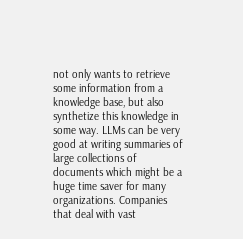not only wants to retrieve some information from a knowledge base, but also synthetize this knowledge in some way. LLMs can be very good at writing summaries of large collections of documents which might be a huge time saver for many organizations. Companies that deal with vast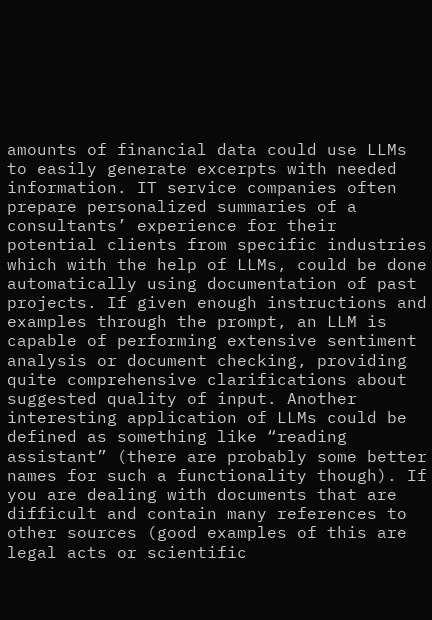amounts of financial data could use LLMs to easily generate excerpts with needed information. IT service companies often prepare personalized summaries of a consultants’ experience for their potential clients from specific industries which with the help of LLMs, could be done automatically using documentation of past projects. If given enough instructions and examples through the prompt, an LLM is capable of performing extensive sentiment analysis or document checking, providing quite comprehensive clarifications about suggested quality of input. Another interesting application of LLMs could be defined as something like “reading assistant” (there are probably some better names for such a functionality though). If you are dealing with documents that are difficult and contain many references to other sources (good examples of this are legal acts or scientific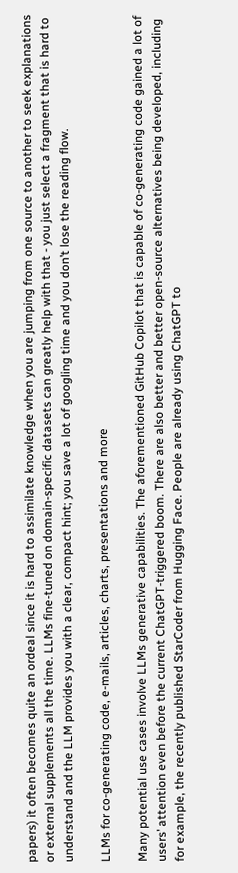papers) it often becomes quite an ordeal since it is hard to assimilate knowledge when you are jumping from one source to another to seek explanations or external supplements all the time. LLMs fine-tuned on domain-specific datasets can greatly help with that - you just select a fragment that is hard to understand and the LLM provides you with a clear, compact hint; you save a lot of googling time and you don’t lose the reading flow.

LLMs for co-generating code, e-mails, articles, charts, presentations and more

Many potential use cases involve LLMs generative capabilities. The aforementioned GitHub Copilot that is capable of co-generating code gained a lot of users’ attention even before the current ChatGPT-triggered boom. There are also better and better open-source alternatives being developed, including for example, the recently published StarCoder from Hugging Face. People are already using ChatGPT to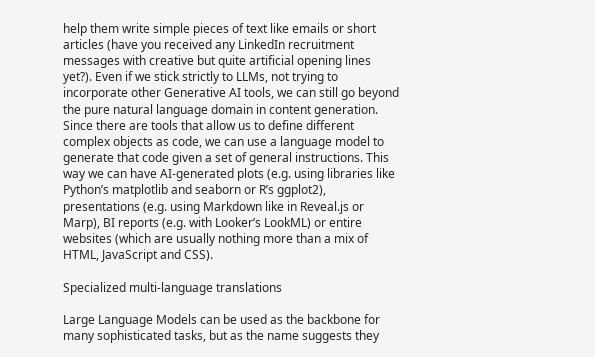help them write simple pieces of text like emails or short articles (have you received any LinkedIn recruitment messages with creative but quite artificial opening lines yet?). Even if we stick strictly to LLMs, not trying to incorporate other Generative AI tools, we can still go beyond the pure natural language domain in content generation. Since there are tools that allow us to define different complex objects as code, we can use a language model to generate that code given a set of general instructions. This way we can have AI-generated plots (e.g. using libraries like Python’s matplotlib and seaborn or R’s ggplot2), presentations (e.g. using Markdown like in Reveal.js or Marp), BI reports (e.g. with Looker’s LookML) or entire websites (which are usually nothing more than a mix of HTML, JavaScript and CSS).

Specialized multi-language translations

Large Language Models can be used as the backbone for many sophisticated tasks, but as the name suggests they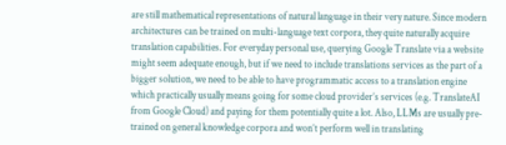are still mathematical representations of natural language in their very nature. Since modern architectures can be trained on multi-language text corpora, they quite naturally acquire translation capabilities. For everyday personal use, querying Google Translate via a website might seem adequate enough, but if we need to include translations services as the part of a bigger solution, we need to be able to have programmatic access to a translation engine which practically usually means going for some cloud provider’s services (e.g. TranslateAI from Google Cloud) and paying for them potentially quite a lot. Also, LLMs are usually pre-trained on general knowledge corpora and won’t perform well in translating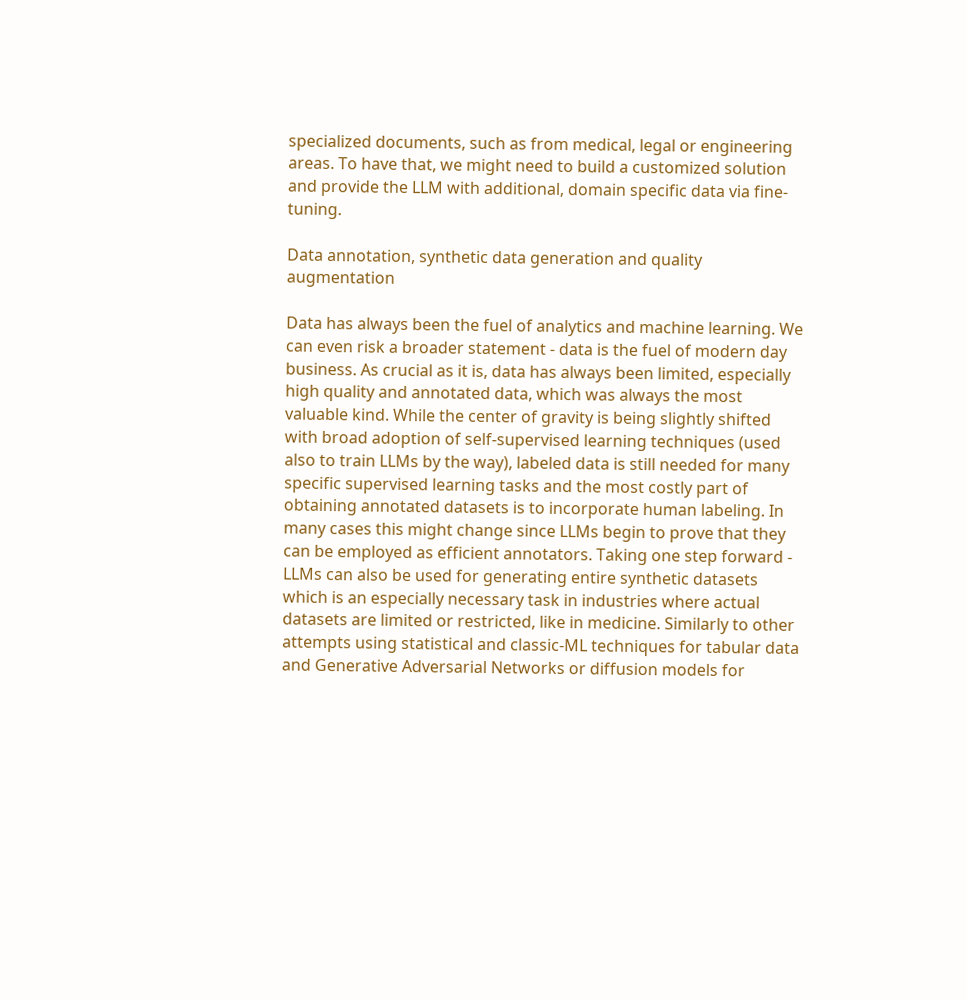specialized documents, such as from medical, legal or engineering areas. To have that, we might need to build a customized solution and provide the LLM with additional, domain specific data via fine-tuning.

Data annotation, synthetic data generation and quality augmentation

Data has always been the fuel of analytics and machine learning. We can even risk a broader statement - data is the fuel of modern day business. As crucial as it is, data has always been limited, especially high quality and annotated data, which was always the most valuable kind. While the center of gravity is being slightly shifted with broad adoption of self-supervised learning techniques (used also to train LLMs by the way), labeled data is still needed for many specific supervised learning tasks and the most costly part of obtaining annotated datasets is to incorporate human labeling. In many cases this might change since LLMs begin to prove that they can be employed as efficient annotators. Taking one step forward - LLMs can also be used for generating entire synthetic datasets which is an especially necessary task in industries where actual datasets are limited or restricted, like in medicine. Similarly to other attempts using statistical and classic-ML techniques for tabular data and Generative Adversarial Networks or diffusion models for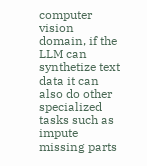computer vision domain, if the LLM can synthetize text data it can also do other specialized tasks such as impute missing parts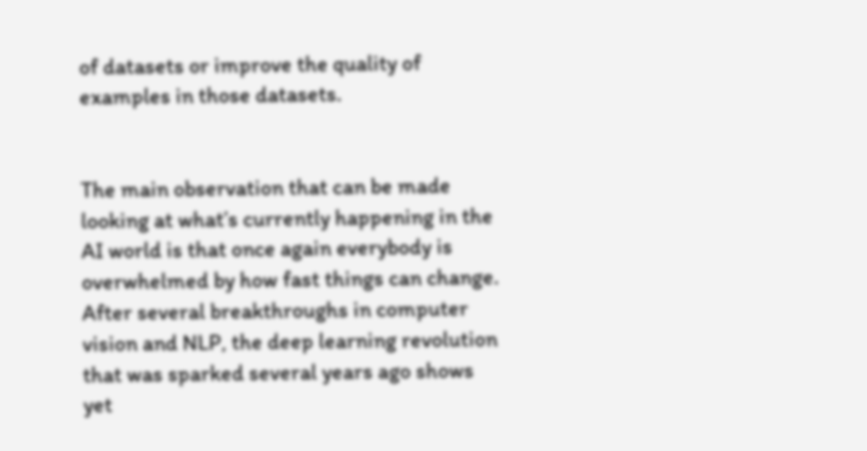of datasets or improve the quality of examples in those datasets.


The main observation that can be made looking at what’s currently happening in the AI world is that once again everybody is overwhelmed by how fast things can change. After several breakthroughs in computer vision and NLP, the deep learning revolution that was sparked several years ago shows yet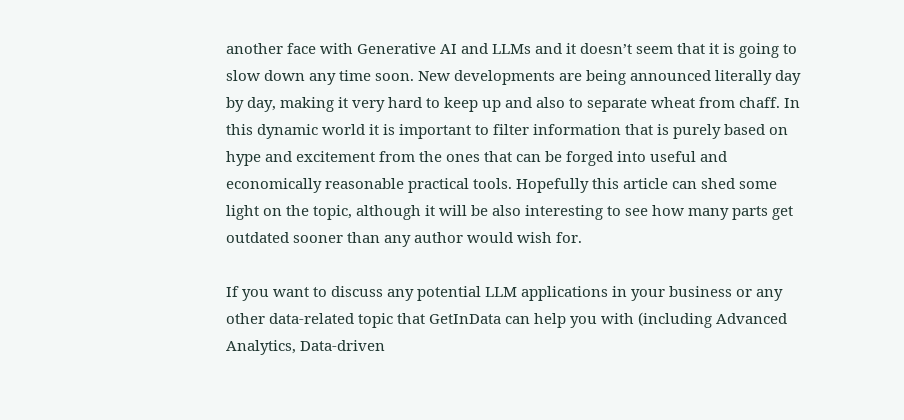another face with Generative AI and LLMs and it doesn’t seem that it is going to slow down any time soon. New developments are being announced literally day by day, making it very hard to keep up and also to separate wheat from chaff. In this dynamic world it is important to filter information that is purely based on hype and excitement from the ones that can be forged into useful and economically reasonable practical tools. Hopefully this article can shed some light on the topic, although it will be also interesting to see how many parts get outdated sooner than any author would wish for.

If you want to discuss any potential LLM applications in your business or any other data-related topic that GetInData can help you with (including Advanced Analytics, Data-driven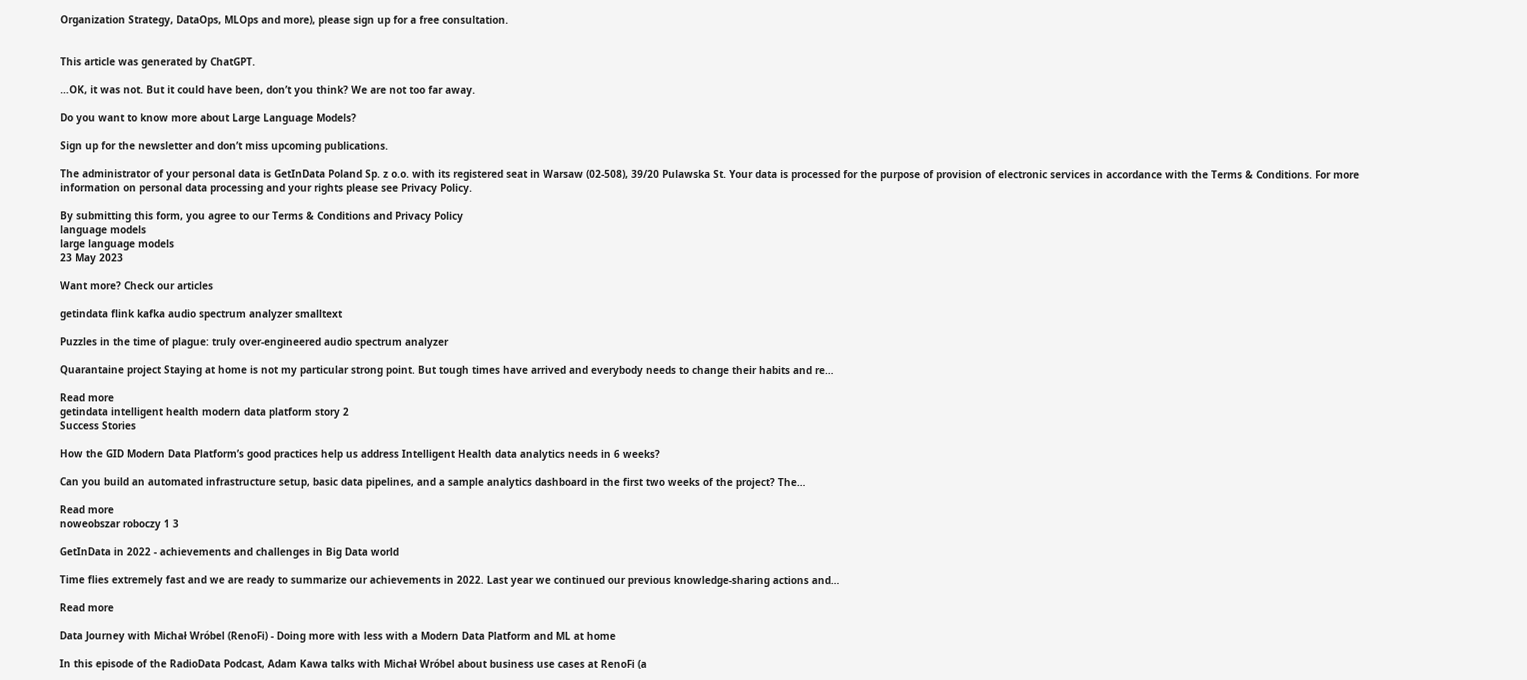Organization Strategy, DataOps, MLOps and more), please sign up for a free consultation.


This article was generated by ChatGPT.

…OK, it was not. But it could have been, don’t you think? We are not too far away.

Do you want to know more about Large Language Models?

Sign up for the newsletter and don’t miss upcoming publications.

The administrator of your personal data is GetInData Poland Sp. z o.o. with its registered seat in Warsaw (02-508), 39/20 Pulawska St. Your data is processed for the purpose of provision of electronic services in accordance with the Terms & Conditions. For more information on personal data processing and your rights please see Privacy Policy.

By submitting this form, you agree to our Terms & Conditions and Privacy Policy
language models
large language models
23 May 2023

Want more? Check our articles

getindata flink kafka audio spectrum analyzer smalltext

Puzzles in the time of plague: truly over-engineered audio spectrum analyzer

Quarantaine project Staying at home is not my particular strong point. But tough times have arrived and everybody needs to change their habits and re…

Read more
getindata intelligent health modern data platform story 2
Success Stories

How the GID Modern Data Platform’s good practices help us address Intelligent Health data analytics needs in 6 weeks?

Can you build an automated infrastructure setup, basic data pipelines, and a sample analytics dashboard in the first two weeks of the project? The…

Read more
noweobszar roboczy 1 3

GetInData in 2022 - achievements and challenges in Big Data world

Time flies extremely fast and we are ready to summarize our achievements in 2022. Last year we continued our previous knowledge-sharing actions and…

Read more

Data Journey with Michał Wróbel (RenoFi) - Doing more with less with a Modern Data Platform and ML at home

In this episode of the RadioData Podcast, Adam Kawa talks with Michał Wróbel about business use cases at RenoFi (a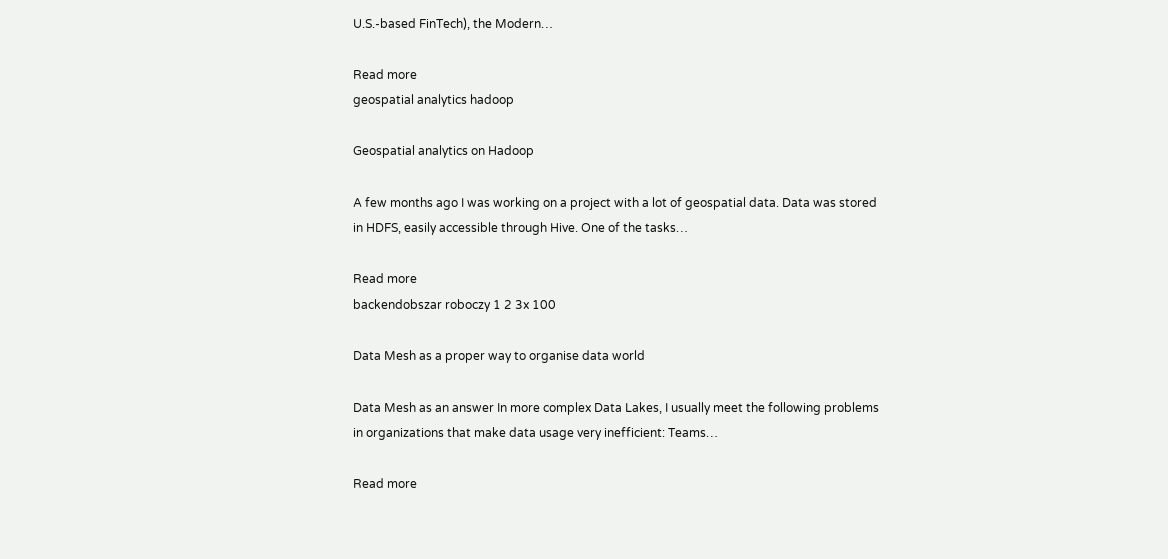U.S.-based FinTech), the Modern…

Read more
geospatial analytics hadoop

Geospatial analytics on Hadoop

A few months ago I was working on a project with a lot of geospatial data. Data was stored in HDFS, easily accessible through Hive. One of the tasks…

Read more
backendobszar roboczy 1 2 3x 100

Data Mesh as a proper way to organise data world

Data Mesh as an answer In more complex Data Lakes, I usually meet the following problems in organizations that make data usage very inefficient: Teams…

Read more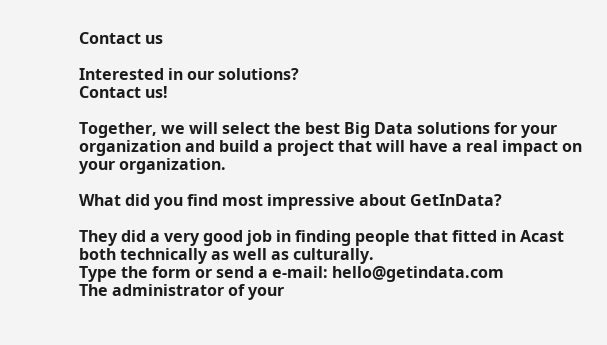Contact us

Interested in our solutions?
Contact us!

Together, we will select the best Big Data solutions for your organization and build a project that will have a real impact on your organization.

What did you find most impressive about GetInData?

They did a very good job in finding people that fitted in Acast both technically as well as culturally.
Type the form or send a e-mail: hello@getindata.com
The administrator of your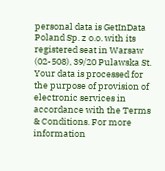personal data is GetInData Poland Sp. z o.o. with its registered seat in Warsaw (02-508), 39/20 Pulawska St. Your data is processed for the purpose of provision of electronic services in accordance with the Terms & Conditions. For more information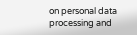on personal data processing and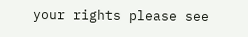your rights please see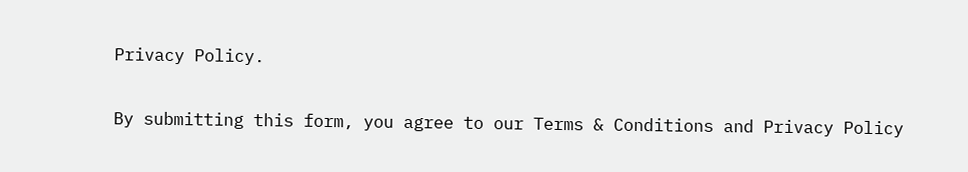Privacy Policy.

By submitting this form, you agree to our Terms & Conditions and Privacy Policy